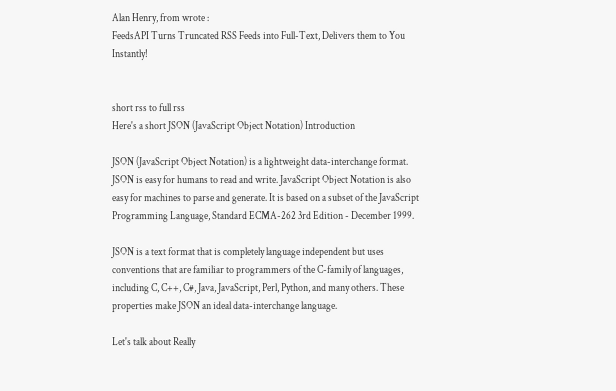Alan Henry, from wrote :
FeedsAPI Turns Truncated RSS Feeds into Full-Text, Delivers them to You Instantly!


short rss to full rss
Here's a short JSON (JavaScript Object Notation) Introduction

JSON (JavaScript Object Notation) is a lightweight data-interchange format. JSON is easy for humans to read and write. JavaScript Object Notation is also easy for machines to parse and generate. It is based on a subset of the JavaScript Programming Language, Standard ECMA-262 3rd Edition - December 1999.

JSON is a text format that is completely language independent but uses conventions that are familiar to programmers of the C-family of languages, including C, C++, C#, Java, JavaScript, Perl, Python, and many others. These properties make JSON an ideal data-interchange language.

Let's talk about Really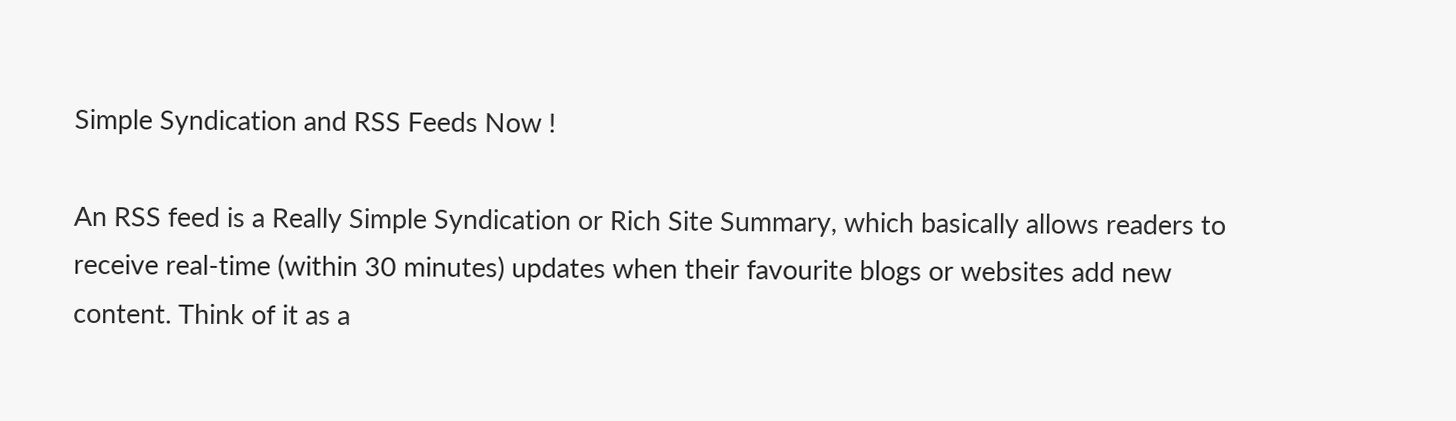Simple Syndication and RSS Feeds Now !

An RSS feed is a Really Simple Syndication or Rich Site Summary, which basically allows readers to receive real-time (within 30 minutes) updates when their favourite blogs or websites add new content. Think of it as a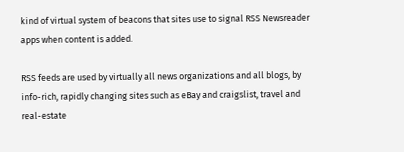kind of virtual system of beacons that sites use to signal RSS Newsreader apps when content is added.

RSS feeds are used by virtually all news organizations and all blogs, by info-rich, rapidly changing sites such as eBay and craigslist, travel and real-estate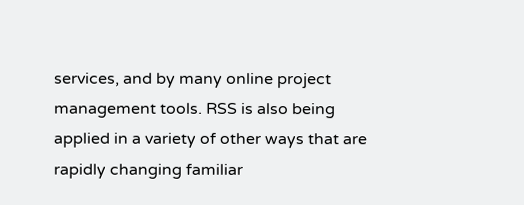services, and by many online project management tools. RSS is also being applied in a variety of other ways that are rapidly changing familiar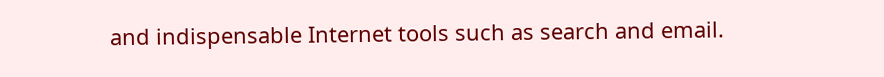and indispensable Internet tools such as search and email.